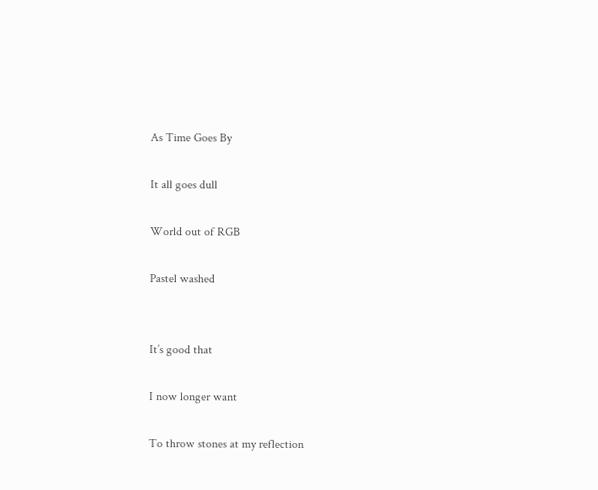As Time Goes By

It all goes dull

World out of RGB

Pastel washed


It’s good that

I now longer want

To throw stones at my reflection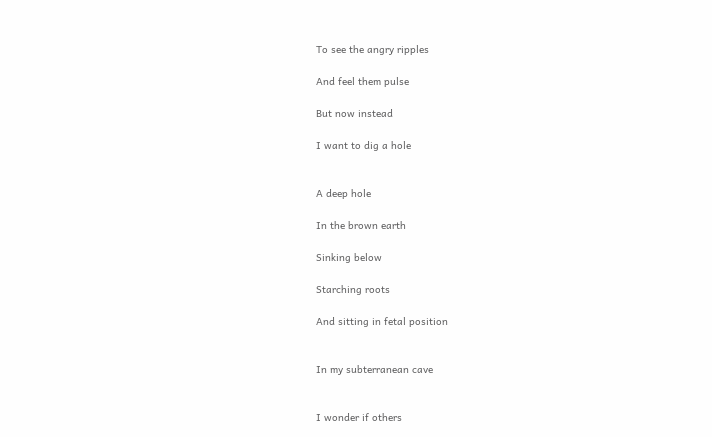To see the angry ripples

And feel them pulse

But now instead

I want to dig a hole


A deep hole

In the brown earth

Sinking below

Starching roots

And sitting in fetal position


In my subterranean cave


I wonder if others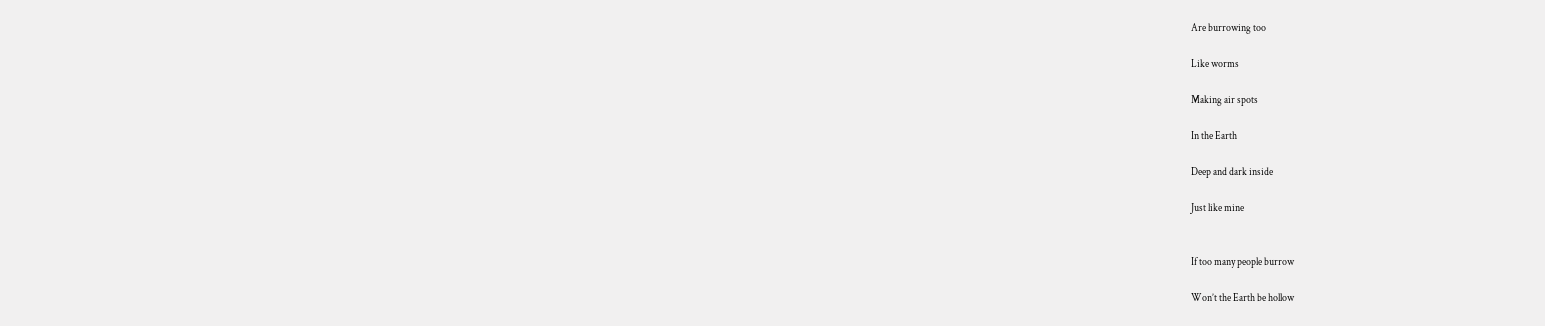Are burrowing too

Like worms

Making air spots

In the Earth

Deep and dark inside

Just like mine


If too many people burrow

Won’t the Earth be hollow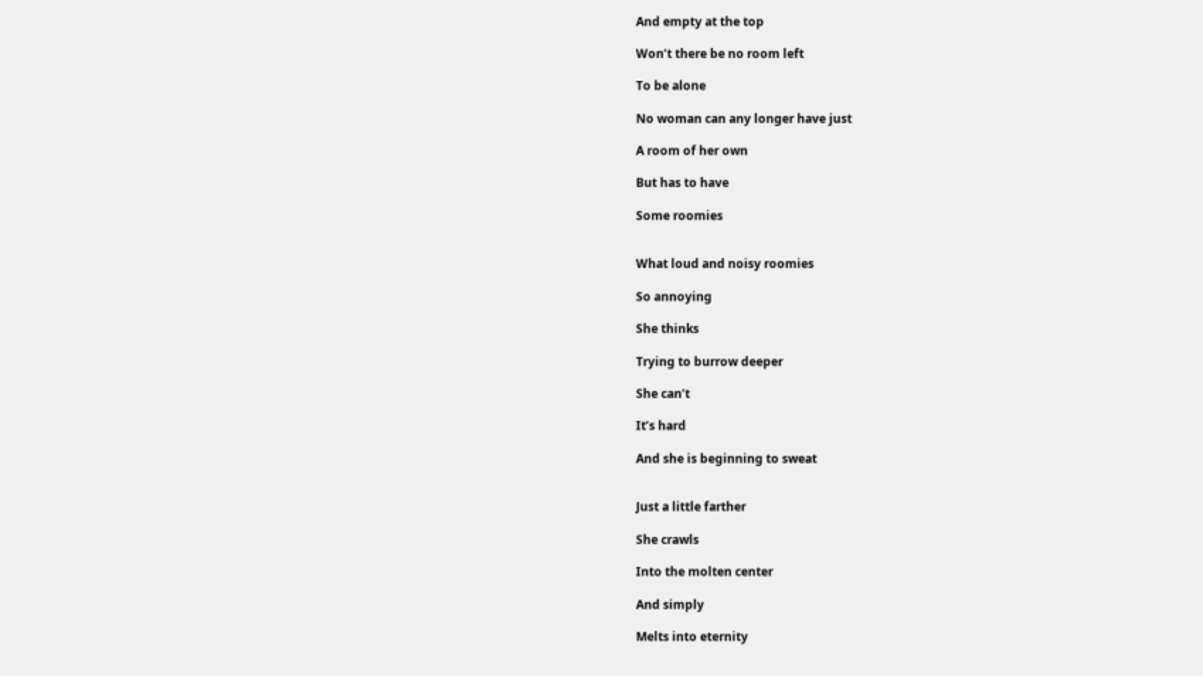And empty at the top

Won’t there be no room left

To be alone

No woman can any longer have just

A room of her own

But has to have

Some roomies


What loud and noisy roomies

So annoying

She thinks

Trying to burrow deeper

She can’t

It’s hard

And she is beginning to sweat


Just a little farther

She crawls

Into the molten center

And simply

Melts into eternity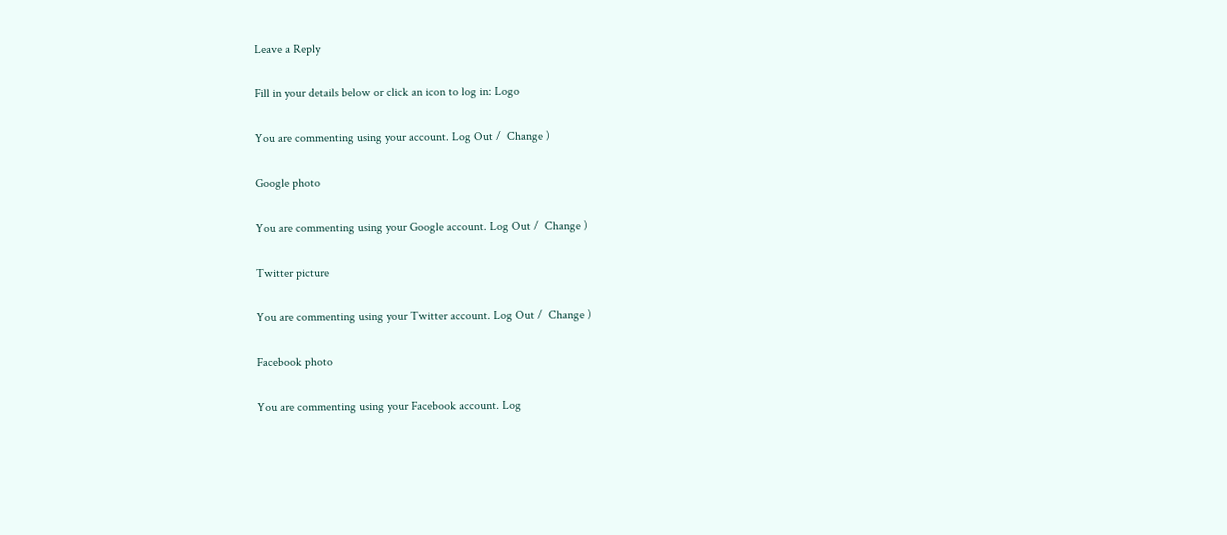Leave a Reply

Fill in your details below or click an icon to log in: Logo

You are commenting using your account. Log Out /  Change )

Google photo

You are commenting using your Google account. Log Out /  Change )

Twitter picture

You are commenting using your Twitter account. Log Out /  Change )

Facebook photo

You are commenting using your Facebook account. Log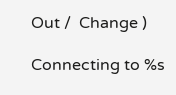Out /  Change )

Connecting to %s